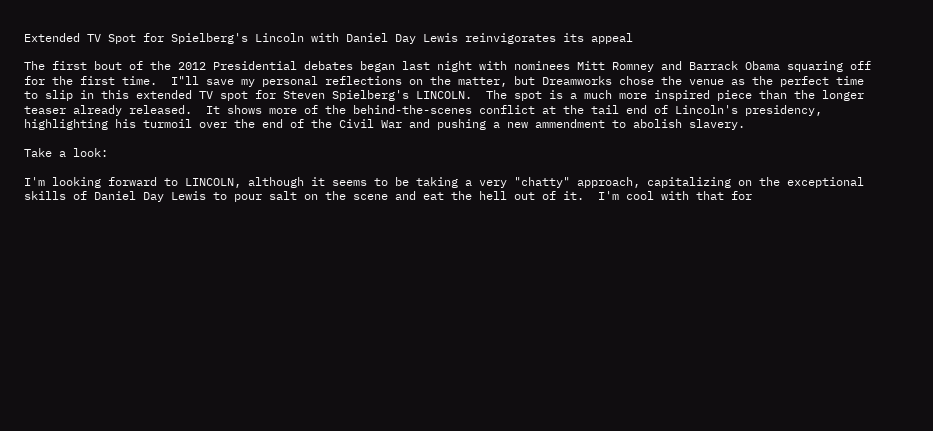Extended TV Spot for Spielberg's Lincoln with Daniel Day Lewis reinvigorates its appeal

The first bout of the 2012 Presidential debates began last night with nominees Mitt Romney and Barrack Obama squaring off for the first time.  I"ll save my personal reflections on the matter, but Dreamworks chose the venue as the perfect time to slip in this extended TV spot for Steven Spielberg's LINCOLN.  The spot is a much more inspired piece than the longer teaser already released.  It shows more of the behind-the-scenes conflict at the tail end of Lincoln's presidency, highlighting his turmoil over the end of the Civil War and pushing a new ammendment to abolish slavery.

Take a look:

I'm looking forward to LINCOLN, although it seems to be taking a very "chatty" approach, capitalizing on the exceptional skills of Daniel Day Lewis to pour salt on the scene and eat the hell out of it.  I'm cool with that for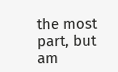the most part, but am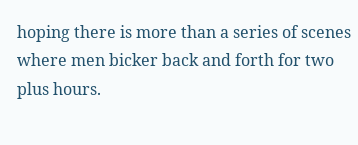hoping there is more than a series of scenes where men bicker back and forth for two plus hours.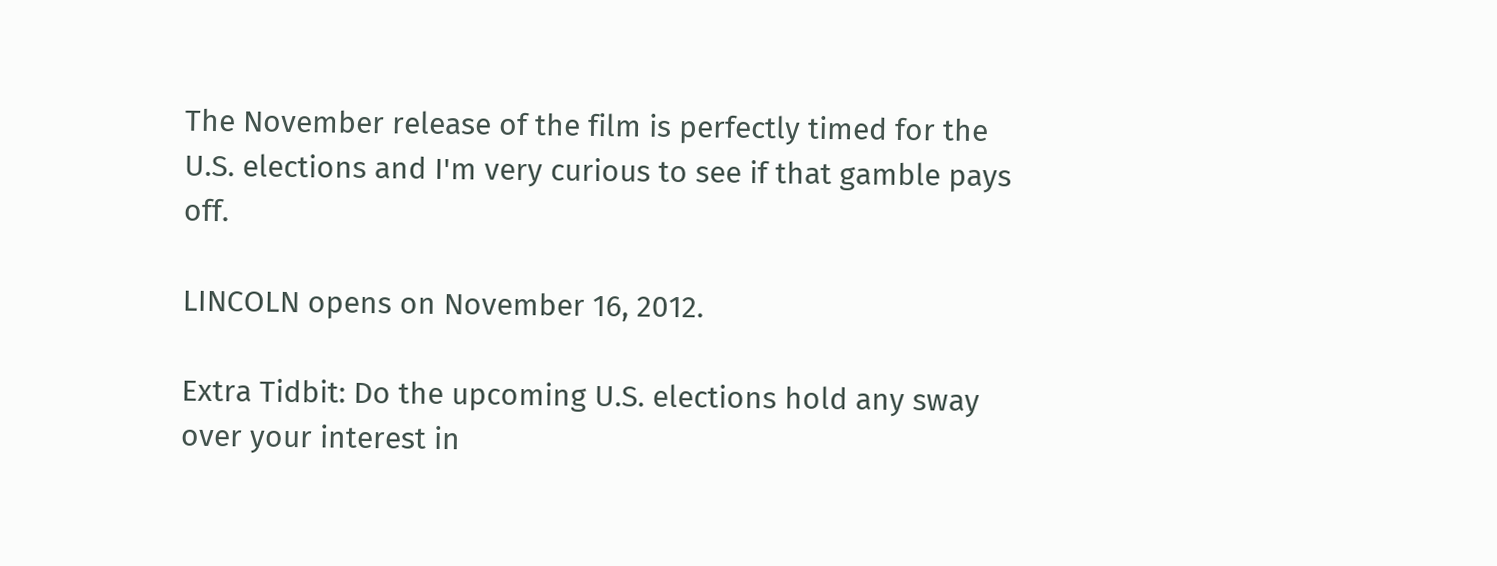The November release of the film is perfectly timed for the U.S. elections and I'm very curious to see if that gamble pays off.

LINCOLN opens on November 16, 2012.

Extra Tidbit: Do the upcoming U.S. elections hold any sway over your interest in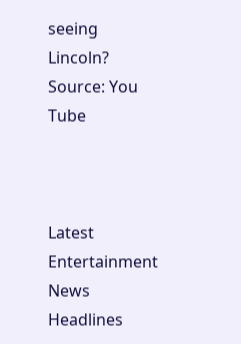seeing Lincoln?
Source: You Tube



Latest Entertainment News Headlines